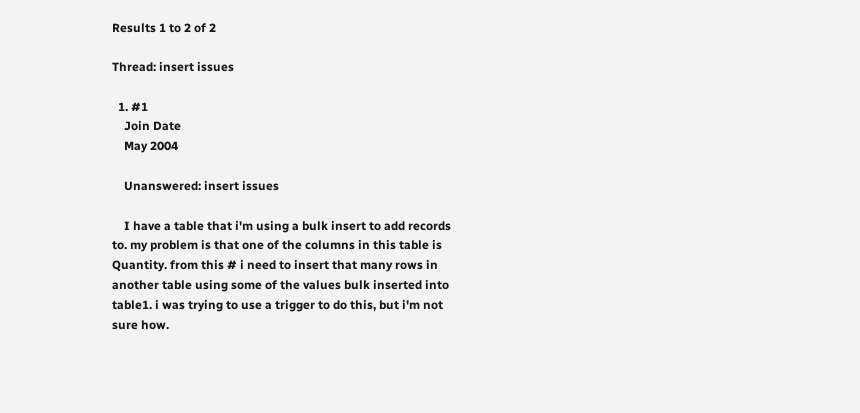Results 1 to 2 of 2

Thread: insert issues

  1. #1
    Join Date
    May 2004

    Unanswered: insert issues

    I have a table that i'm using a bulk insert to add records to. my problem is that one of the columns in this table is Quantity. from this # i need to insert that many rows in another table using some of the values bulk inserted into table1. i was trying to use a trigger to do this, but i'm not sure how.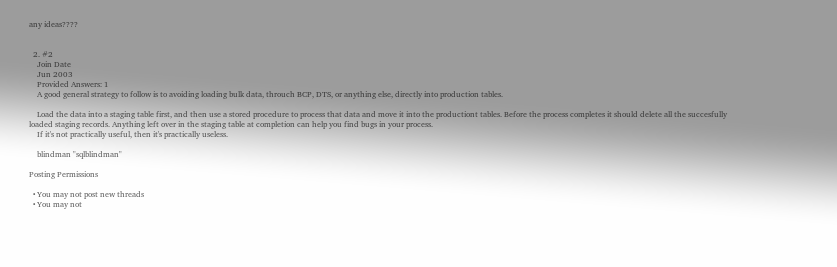any ideas????


  2. #2
    Join Date
    Jun 2003
    Provided Answers: 1
    A good general strategy to follow is to avoiding loading bulk data, throuch BCP, DTS, or anything else, directly into production tables.

    Load the data into a staging table first, and then use a stored procedure to process that data and move it into the productiont tables. Before the process completes it should delete all the succesfully loaded staging records. Anything left over in the staging table at completion can help you find bugs in your process.
    If it's not practically useful, then it's practically useless.

    blindman "sqlblindman"

Posting Permissions

  • You may not post new threads
  • You may not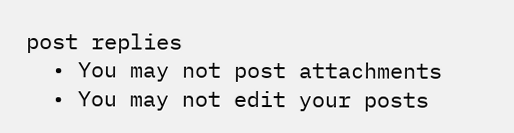post replies
  • You may not post attachments
  • You may not edit your posts